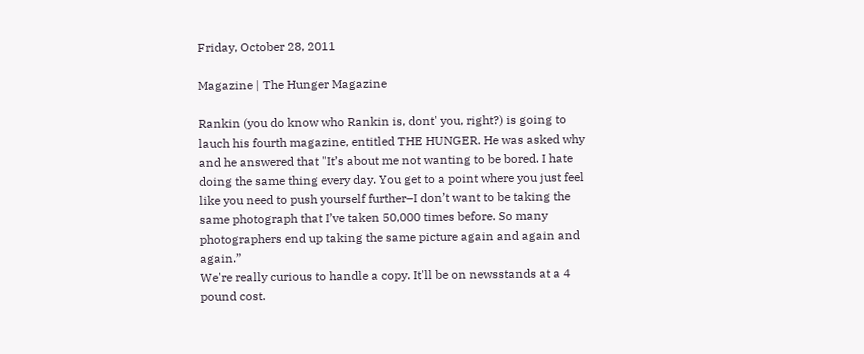Friday, October 28, 2011

Magazine | The Hunger Magazine

Rankin (you do know who Rankin is, dont' you, right?) is going to lauch his fourth magazine, entitled THE HUNGER. He was asked why and he answered that "It’s about me not wanting to be bored. I hate doing the same thing every day. You get to a point where you just feel like you need to push yourself further–I don’t want to be taking the same photograph that I’ve taken 50,000 times before. So many photographers end up taking the same picture again and again and again.”
We're really curious to handle a copy. It'll be on newsstands at a 4 pound cost.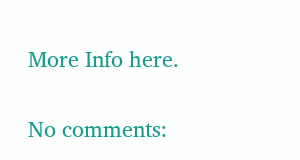More Info here.

No comments: